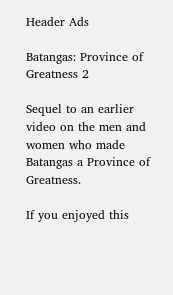Header Ads

Batangas: Province of Greatness 2

Sequel to an earlier video on the men and women who made Batangas a Province of Greatness.

If you enjoyed this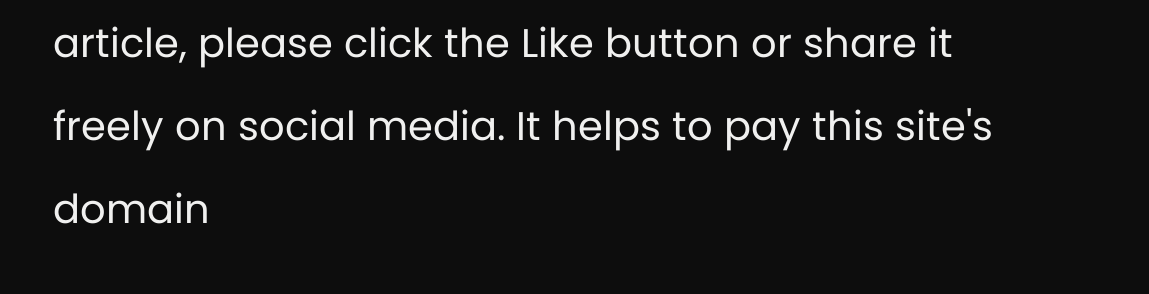article, please click the Like button or share it freely on social media. It helps to pay this site's domain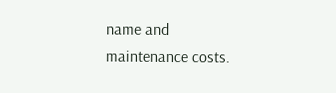name and maintenance costs.